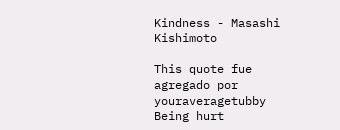Kindness - Masashi Kishimoto

This quote fue agregado por youraveragetubby
Being hurt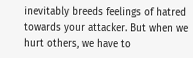inevitably breeds feelings of hatred towards your attacker. But when we hurt others, we have to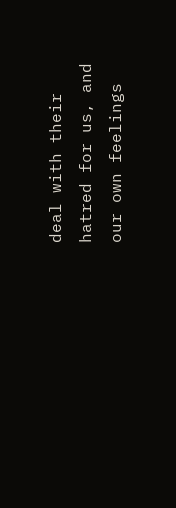deal with their hatred for us, and our own feelings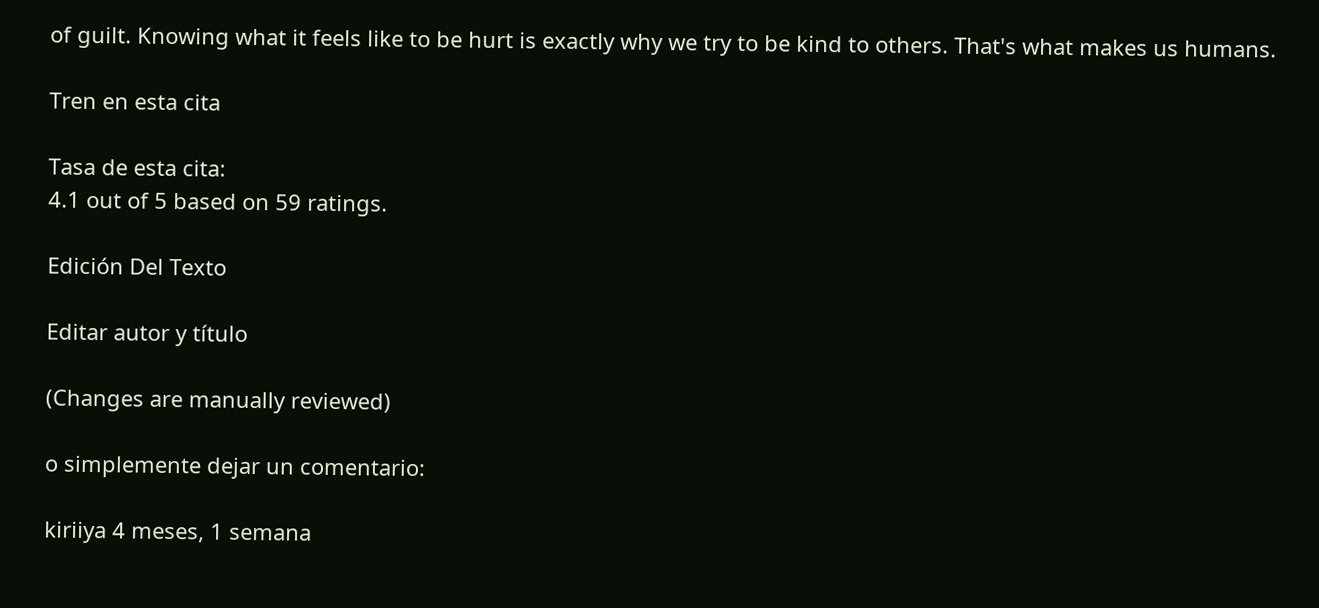of guilt. Knowing what it feels like to be hurt is exactly why we try to be kind to others. That's what makes us humans.

Tren en esta cita

Tasa de esta cita:
4.1 out of 5 based on 59 ratings.

Edición Del Texto

Editar autor y título

(Changes are manually reviewed)

o simplemente dejar un comentario:

kiriiya 4 meses, 1 semana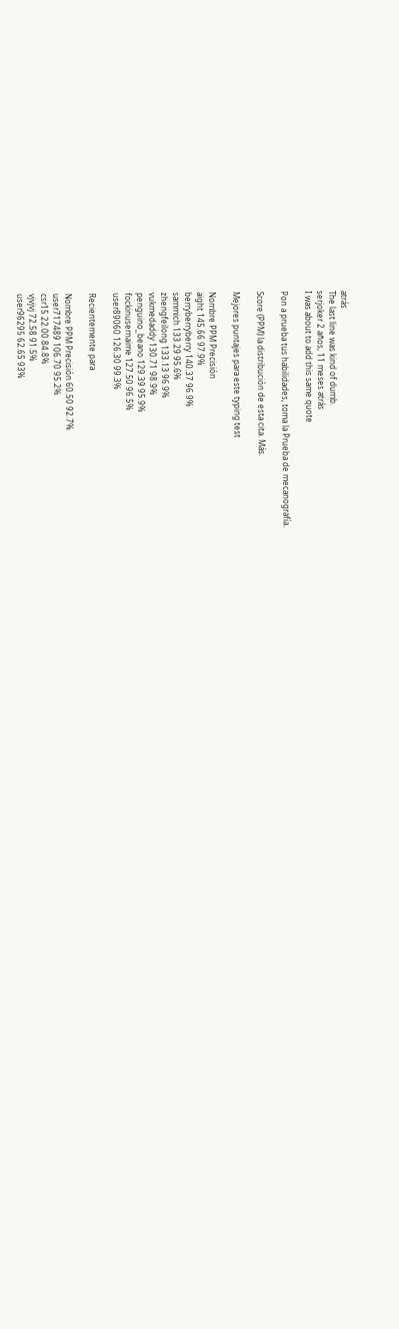atrás
The last line was kind of dumb.
serjoker 2 años, 11 meses atrás
I was about to add this same quote

Pon a prueba tus habilidades, toma la Prueba de mecanografía.

Score (PPM) la distribución de esta cita. Más.

Mejores puntajes para este typing test

Nombre PPM Precisión
aight 145.66 97.9%
berryberryberry 140.37 96.9%
sammich 133.29 95.6%
zhengfeilong 133.13 96.9%
vukmedaddy 130.71 98.9%
penguino_beano 129.39 95.9%
fockinusernaime 127.50 96.5%
user89060 126.30 99.3%

Recientemente para

Nombre PPM Precisión 60.50 92.7%
user717489 106.70 95.2%
csr15 22.00 84.8%
vjvjvj 72.58 91.5%
user96295 62.65 93%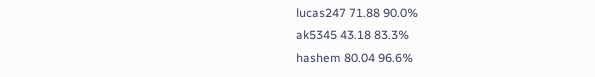lucas247 71.88 90.0%
ak5345 43.18 83.3%
hashem 80.04 96.6%